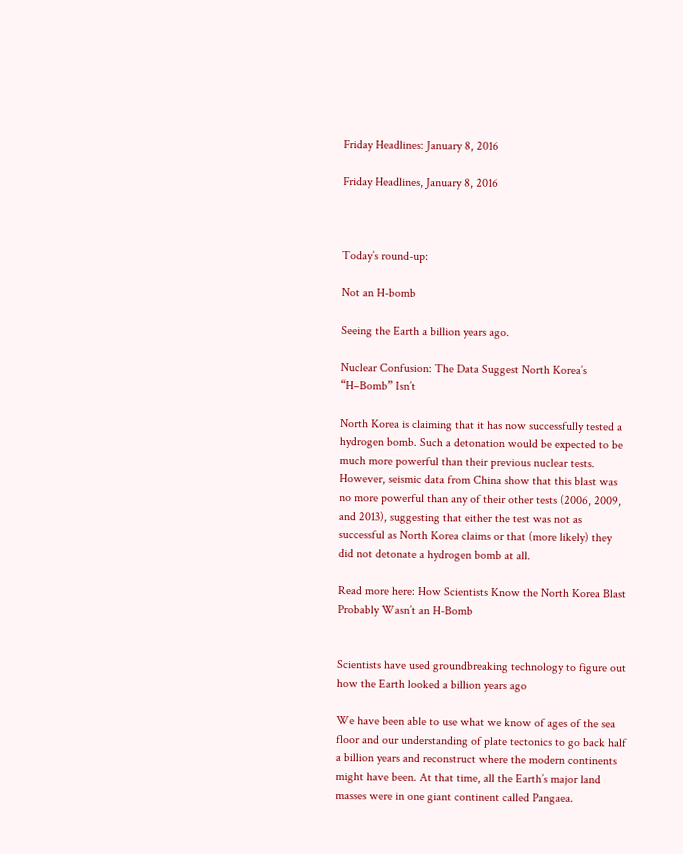Friday Headlines: January 8, 2016

Friday Headlines, January 8, 2016



Today’s round-up:

Not an H-bomb

Seeing the Earth a billion years ago.

Nuclear Confusion: The Data Suggest North Korea’s “H–Bomb” Isn’t

North Korea is claiming that it has now successfully tested a hydrogen bomb. Such a detonation would be expected to be much more powerful than their previous nuclear tests. However, seismic data from China show that this blast was no more powerful than any of their other tests (2006, 2009, and 2013), suggesting that either the test was not as successful as North Korea claims or that (more likely) they did not detonate a hydrogen bomb at all.

Read more here: How Scientists Know the North Korea Blast Probably Wasn’t an H-Bomb


Scientists have used groundbreaking technology to figure out how the Earth looked a billion years ago

We have been able to use what we know of ages of the sea floor and our understanding of plate tectonics to go back half a billion years and reconstruct where the modern continents might have been. At that time, all the Earth’s major land masses were in one giant continent called Pangaea.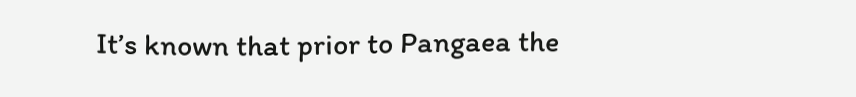It’s known that prior to Pangaea the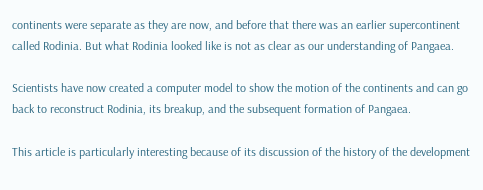continents were separate as they are now, and before that there was an earlier supercontinent called Rodinia. But what Rodinia looked like is not as clear as our understanding of Pangaea.

Scientists have now created a computer model to show the motion of the continents and can go back to reconstruct Rodinia, its breakup, and the subsequent formation of Pangaea.

This article is particularly interesting because of its discussion of the history of the development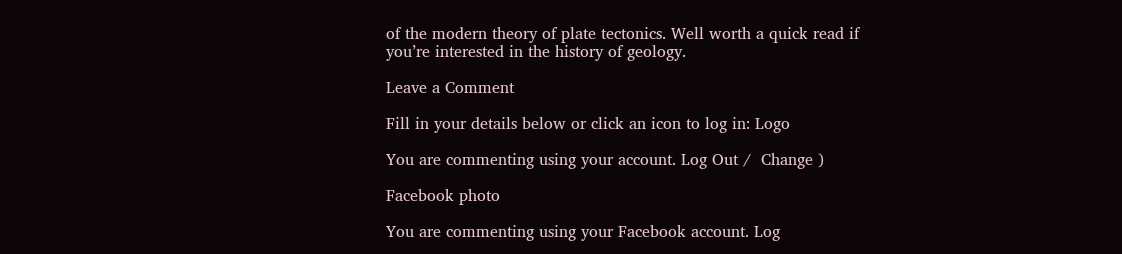of the modern theory of plate tectonics. Well worth a quick read if you’re interested in the history of geology.

Leave a Comment

Fill in your details below or click an icon to log in: Logo

You are commenting using your account. Log Out /  Change )

Facebook photo

You are commenting using your Facebook account. Log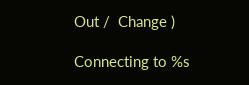Out /  Change )

Connecting to %s